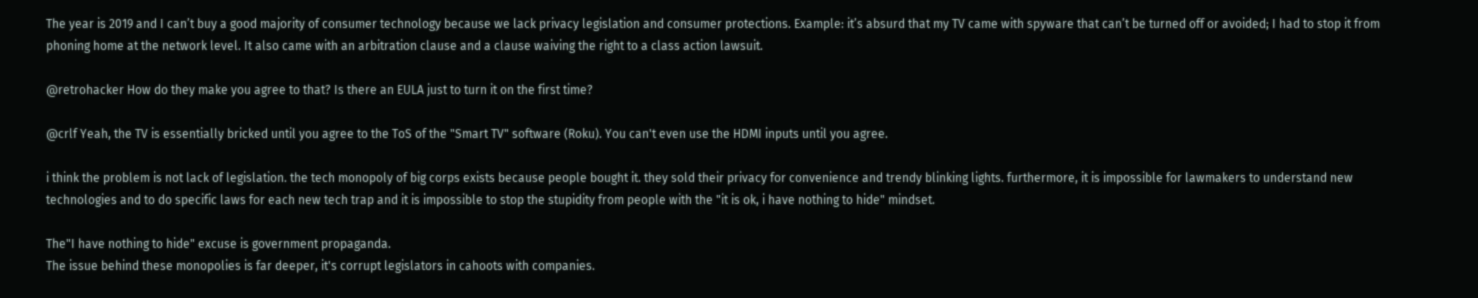The year is 2019 and I can’t buy a good majority of consumer technology because we lack privacy legislation and consumer protections. Example: it’s absurd that my TV came with spyware that can’t be turned off or avoided; I had to stop it from phoning home at the network level. It also came with an arbitration clause and a clause waiving the right to a class action lawsuit.

@retrohacker How do they make you agree to that? Is there an EULA just to turn it on the first time?

@crlf Yeah, the TV is essentially bricked until you agree to the ToS of the "Smart TV" software (Roku). You can't even use the HDMI inputs until you agree.

i think the problem is not lack of legislation. the tech monopoly of big corps exists because people bought it. they sold their privacy for convenience and trendy blinking lights. furthermore, it is impossible for lawmakers to understand new technologies and to do specific laws for each new tech trap and it is impossible to stop the stupidity from people with the "it is ok, i have nothing to hide" mindset.

The"I have nothing to hide" excuse is government propaganda.
The issue behind these monopolies is far deeper, it's corrupt legislators in cahoots with companies.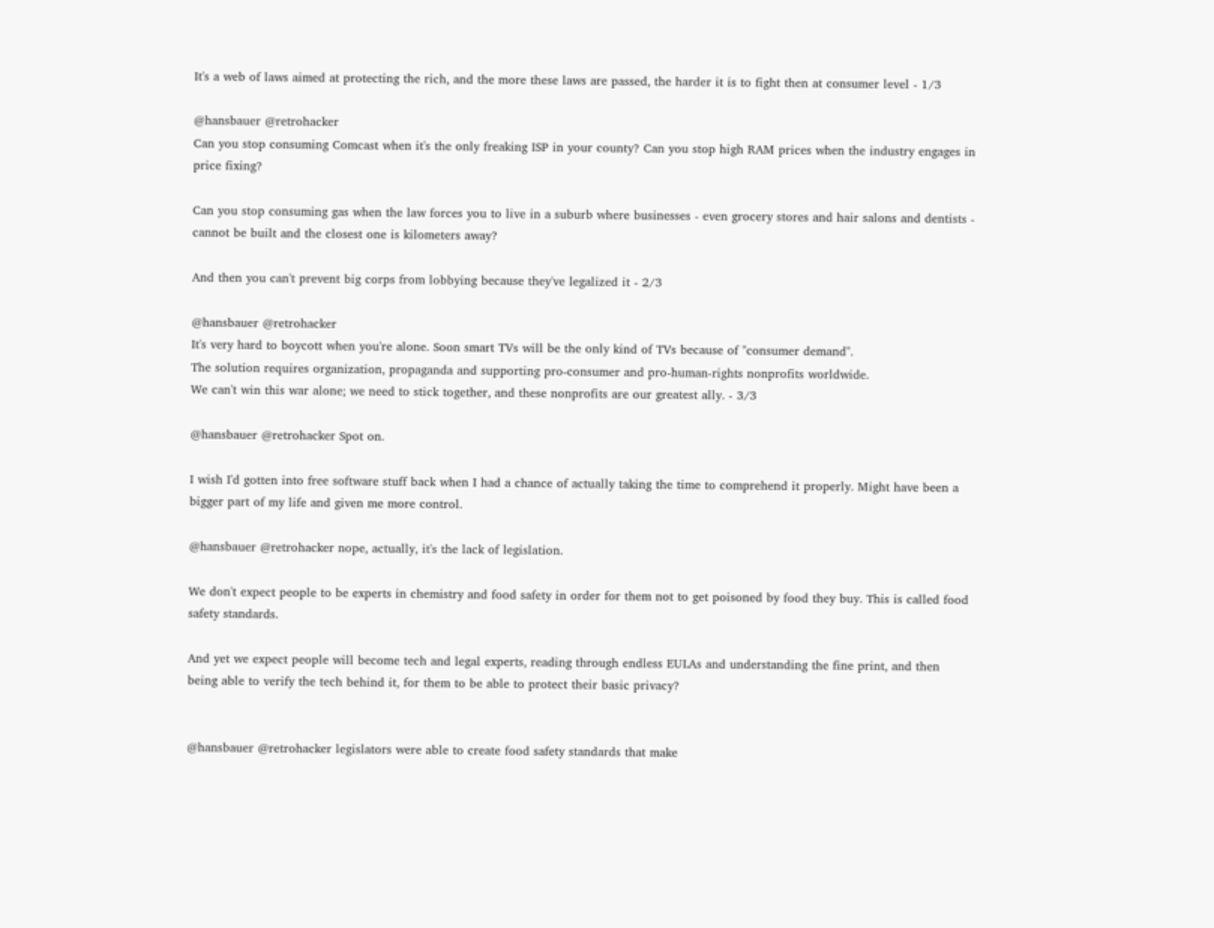It's a web of laws aimed at protecting the rich, and the more these laws are passed, the harder it is to fight then at consumer level - 1/3

@hansbauer @retrohacker
Can you stop consuming Comcast when it's the only freaking ISP in your county? Can you stop high RAM prices when the industry engages in price fixing?

Can you stop consuming gas when the law forces you to live in a suburb where businesses - even grocery stores and hair salons and dentists - cannot be built and the closest one is kilometers away?

And then you can't prevent big corps from lobbying because they've legalized it - 2/3

@hansbauer @retrohacker
It's very hard to boycott when you're alone. Soon smart TVs will be the only kind of TVs because of "consumer demand".
The solution requires organization, propaganda and supporting pro-consumer and pro-human-rights nonprofits worldwide.
We can't win this war alone; we need to stick together, and these nonprofits are our greatest ally. - 3/3

@hansbauer @retrohacker Spot on.

I wish I'd gotten into free software stuff back when I had a chance of actually taking the time to comprehend it properly. Might have been a bigger part of my life and given me more control.

@hansbauer @retrohacker nope, actually, it's the lack of legislation.

We don't expect people to be experts in chemistry and food safety in order for them not to get poisoned by food they buy. This is called food safety standards.

And yet we expect people will become tech and legal experts, reading through endless EULAs and understanding the fine print, and then being able to verify the tech behind it, for them to be able to protect their basic privacy?


@hansbauer @retrohacker legislators were able to create food safety standards that make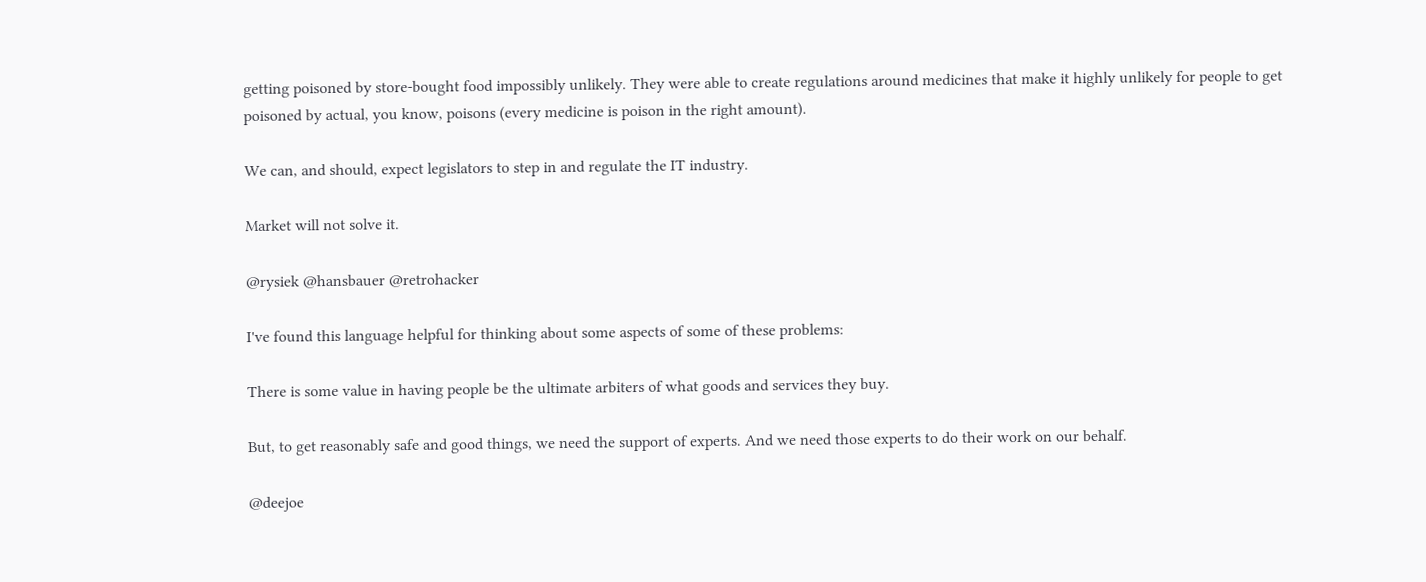getting poisoned by store-bought food impossibly unlikely. They were able to create regulations around medicines that make it highly unlikely for people to get poisoned by actual, you know, poisons (every medicine is poison in the right amount).

We can, and should, expect legislators to step in and regulate the IT industry.

Market will not solve it.

@rysiek @hansbauer @retrohacker

I've found this language helpful for thinking about some aspects of some of these problems:

There is some value in having people be the ultimate arbiters of what goods and services they buy.

But, to get reasonably safe and good things, we need the support of experts. And we need those experts to do their work on our behalf.

@deejoe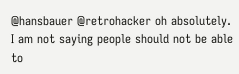@hansbauer @retrohacker oh absolutely. I am not saying people should not be able to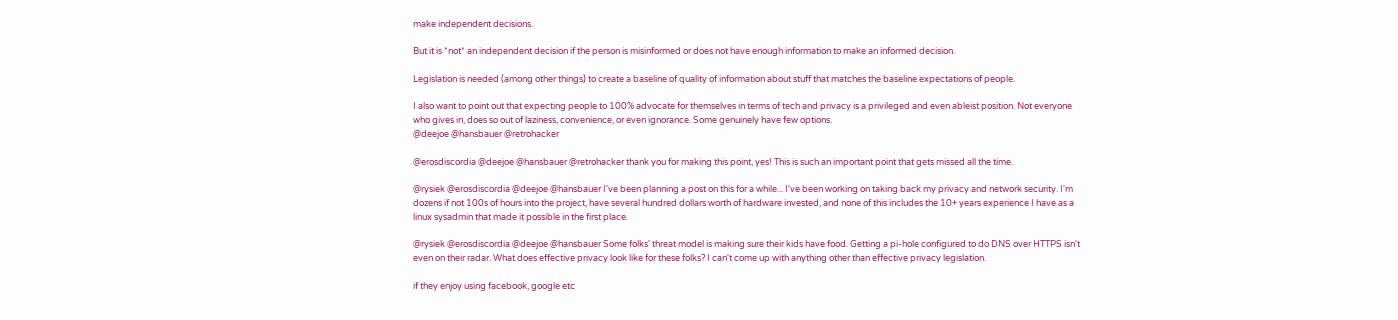make independent decisions.

But it is *not* an independent decision if the person is misinformed or does not have enough information to make an informed decision.

Legislation is needed (among other things) to create a baseline of quality of information about stuff that matches the baseline expectations of people.

I also want to point out that expecting people to 100% advocate for themselves in terms of tech and privacy is a privileged and even ableist position. Not everyone who gives in, does so out of laziness, convenience, or even ignorance. Some genuinely have few options.
@deejoe @hansbauer @retrohacker

@erosdiscordia @deejoe @hansbauer @retrohacker thank you for making this point, yes! This is such an important point that gets missed all the time.

@rysiek @erosdiscordia @deejoe @hansbauer I've been planning a post on this for a while... I've been working on taking back my privacy and network security. I'm dozens if not 100s of hours into the project, have several hundred dollars worth of hardware invested, and none of this includes the 10+ years experience I have as a linux sysadmin that made it possible in the first place.

@rysiek @erosdiscordia @deejoe @hansbauer Some folks' threat model is making sure their kids have food. Getting a pi-hole configured to do DNS over HTTPS isn't even on their radar. What does effective privacy look like for these folks? I can't come up with anything other than effective privacy legislation.

if they enjoy using facebook, google etc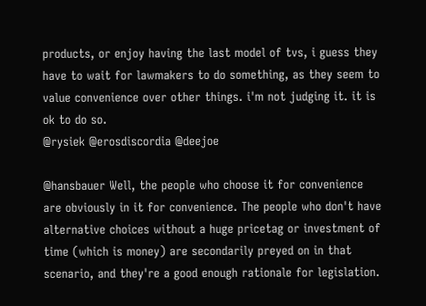products, or enjoy having the last model of tvs, i guess they have to wait for lawmakers to do something, as they seem to value convenience over other things. i'm not judging it. it is ok to do so.
@rysiek @erosdiscordia @deejoe

@hansbauer Well, the people who choose it for convenience are obviously in it for convenience. The people who don't have alternative choices without a huge pricetag or investment of time (which is money) are secondarily preyed on in that scenario, and they're a good enough rationale for legislation.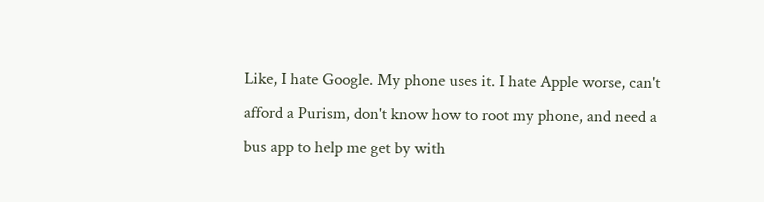Like, I hate Google. My phone uses it. I hate Apple worse, can't afford a Purism, don't know how to root my phone, and need a bus app to help me get by with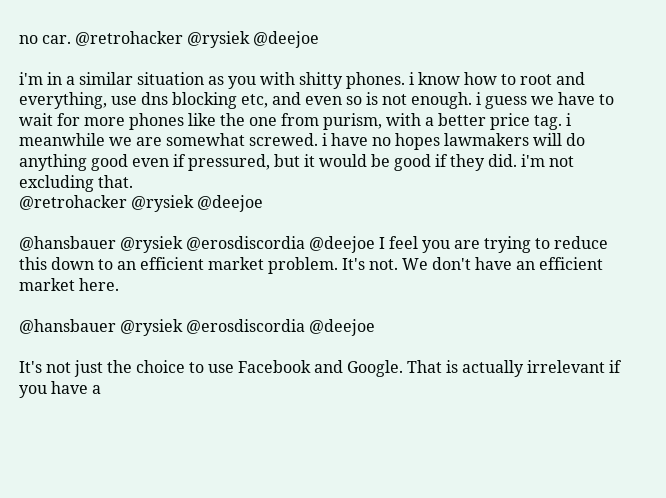no car. @retrohacker @rysiek @deejoe

i'm in a similar situation as you with shitty phones. i know how to root and everything, use dns blocking etc, and even so is not enough. i guess we have to wait for more phones like the one from purism, with a better price tag. i meanwhile we are somewhat screwed. i have no hopes lawmakers will do anything good even if pressured, but it would be good if they did. i'm not excluding that.
@retrohacker @rysiek @deejoe

@hansbauer @rysiek @erosdiscordia @deejoe I feel you are trying to reduce this down to an efficient market problem. It's not. We don't have an efficient market here.

@hansbauer @rysiek @erosdiscordia @deejoe

It's not just the choice to use Facebook and Google. That is actually irrelevant if you have a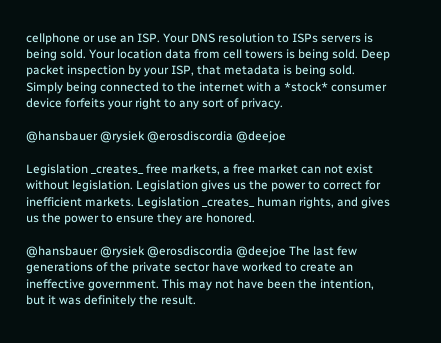cellphone or use an ISP. Your DNS resolution to ISPs servers is being sold. Your location data from cell towers is being sold. Deep packet inspection by your ISP, that metadata is being sold. Simply being connected to the internet with a *stock* consumer device forfeits your right to any sort of privacy.

@hansbauer @rysiek @erosdiscordia @deejoe

Legislation _creates_ free markets, a free market can not exist without legislation. Legislation gives us the power to correct for inefficient markets. Legislation _creates_ human rights, and gives us the power to ensure they are honored.

@hansbauer @rysiek @erosdiscordia @deejoe The last few generations of the private sector have worked to create an ineffective government. This may not have been the intention, but it was definitely the result.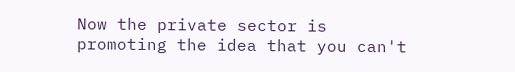Now the private sector is promoting the idea that you can't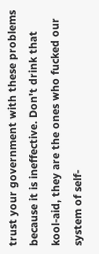trust your government with these problems because it is ineffective. Don't drink that kool-aid, they are the ones who fucked our system of self-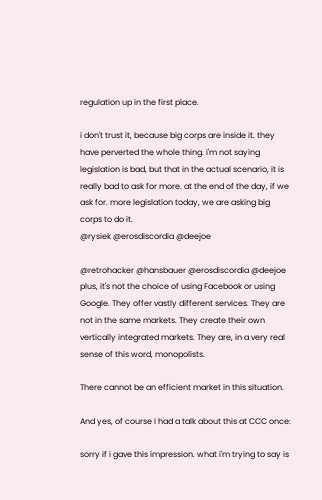regulation up in the first place.

i don't trust it, because big corps are inside it. they have perverted the whole thing. i'm not saying legislation is bad, but that in the actual scenario, it is really bad to ask for more. at the end of the day, if we ask for. more legislation today, we are asking big corps to do it.
@rysiek @erosdiscordia @deejoe

@retrohacker @hansbauer @erosdiscordia @deejoe plus, it's not the choice of using Facebook or using Google. They offer vastly different services. They are not in the same markets. They create their own vertically integrated markets. They are, in a very real sense of this word, monopolists.

There cannot be an efficient market in this situation.

And yes, of course I had a talk about this at CCC once:

sorry if i gave this impression. what i'm trying to say is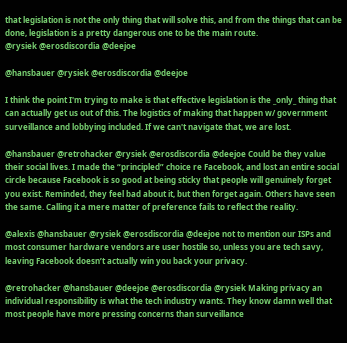that legislation is not the only thing that will solve this, and from the things that can be done, legislation is a pretty dangerous one to be the main route.
@rysiek @erosdiscordia @deejoe

@hansbauer @rysiek @erosdiscordia @deejoe

I think the point I'm trying to make is that effective legislation is the _only_ thing that can actually get us out of this. The logistics of making that happen w/ government surveillance and lobbying included. If we can't navigate that, we are lost.

@hansbauer @retrohacker @rysiek @erosdiscordia @deejoe Could be they value their social lives. I made the “principled” choice re Facebook, and lost an entire social circle because Facebook is so good at being sticky that people will genuinely forget you exist. Reminded, they feel bad about it, but then forget again. Others have seen the same. Calling it a mere matter of preference fails to reflect the reality.

@alexis @hansbauer @rysiek @erosdiscordia @deejoe not to mention our ISPs and most consumer hardware vendors are user hostile so, unless you are tech savy, leaving Facebook doesn’t actually win you back your privacy.

@retrohacker @hansbauer @deejoe @erosdiscordia @rysiek Making privacy an individual responsibility is what the tech industry wants. They know damn well that most people have more pressing concerns than surveillance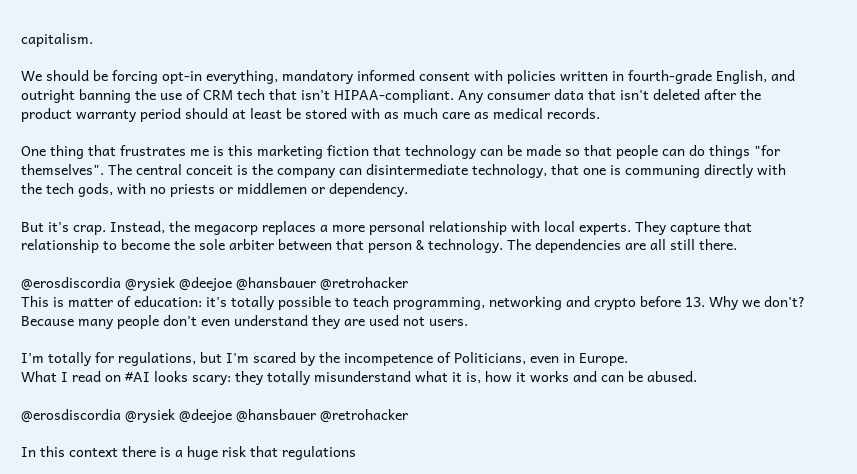capitalism.

We should be forcing opt-in everything, mandatory informed consent with policies written in fourth-grade English, and outright banning the use of CRM tech that isn't HIPAA-compliant. Any consumer data that isn't deleted after the product warranty period should at least be stored with as much care as medical records.

One thing that frustrates me is this marketing fiction that technology can be made so that people can do things "for themselves". The central conceit is the company can disintermediate technology, that one is communing directly with the tech gods, with no priests or middlemen or dependency.

But it's crap. Instead, the megacorp replaces a more personal relationship with local experts. They capture that relationship to become the sole arbiter between that person & technology. The dependencies are all still there.

@erosdiscordia @rysiek @deejoe @hansbauer @retrohacker
This is matter of education: it's totally possible to teach programming, networking and crypto before 13. Why we don't? Because many people don't even understand they are used not users.

I'm totally for regulations, but I'm scared by the incompetence of Politicians, even in Europe.
What I read on #AI looks scary: they totally misunderstand what it is, how it works and can be abused.

@erosdiscordia @rysiek @deejoe @hansbauer @retrohacker

In this context there is a huge risk that regulations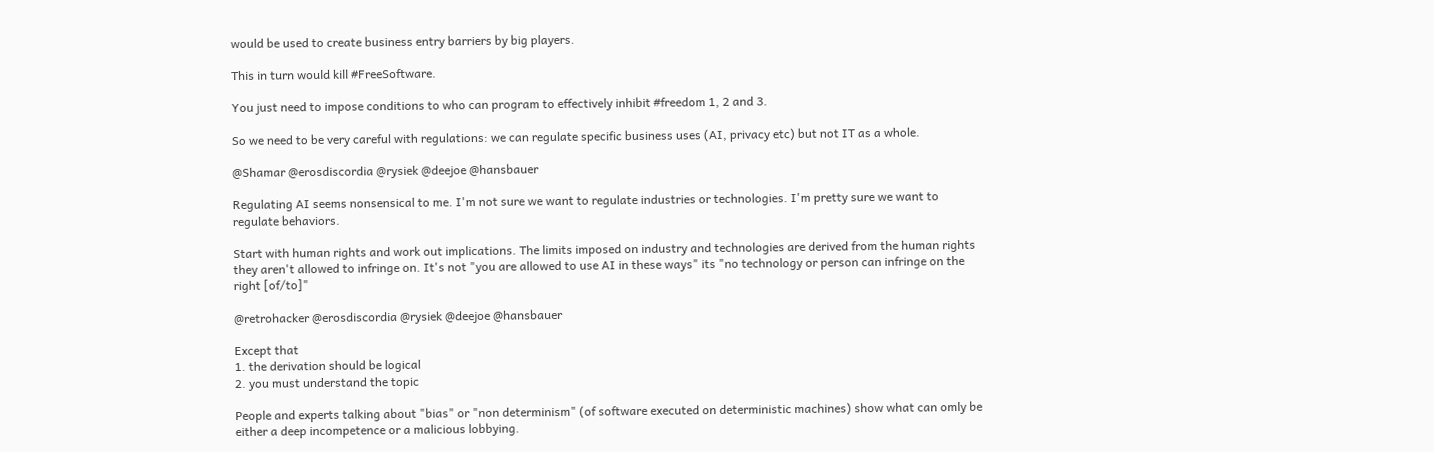would be used to create business entry barriers by big players.

This in turn would kill #FreeSoftware.

You just need to impose conditions to who can program to effectively inhibit #freedom 1, 2 and 3.

So we need to be very careful with regulations: we can regulate specific business uses (AI, privacy etc) but not IT as a whole.

@Shamar @erosdiscordia @rysiek @deejoe @hansbauer

Regulating AI seems nonsensical to me. I'm not sure we want to regulate industries or technologies. I'm pretty sure we want to regulate behaviors.

Start with human rights and work out implications. The limits imposed on industry and technologies are derived from the human rights they aren't allowed to infringe on. It's not "you are allowed to use AI in these ways" its "no technology or person can infringe on the right [of/to]"

@retrohacker @erosdiscordia @rysiek @deejoe @hansbauer

Except that
1. the derivation should be logical
2. you must understand the topic

People and experts talking about "bias" or "non determinism" (of software executed on deterministic machines) show what can omly be either a deep incompetence or a malicious lobbying.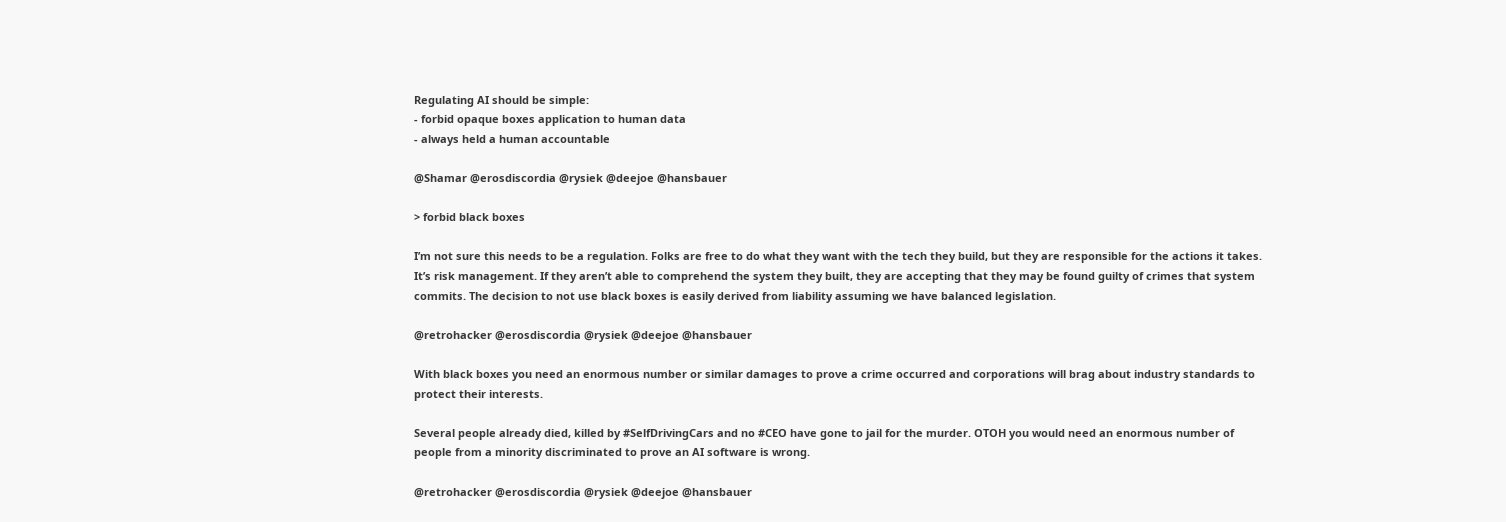Regulating AI should be simple:
- forbid opaque boxes application to human data
- always held a human accountable

@Shamar @erosdiscordia @rysiek @deejoe @hansbauer

> forbid black boxes

I’m not sure this needs to be a regulation. Folks are free to do what they want with the tech they build, but they are responsible for the actions it takes. It’s risk management. If they aren’t able to comprehend the system they built, they are accepting that they may be found guilty of crimes that system commits. The decision to not use black boxes is easily derived from liability assuming we have balanced legislation.

@retrohacker @erosdiscordia @rysiek @deejoe @hansbauer

With black boxes you need an enormous number or similar damages to prove a crime occurred and corporations will brag about industry standards to protect their interests.

Several people already died, killed by #SelfDrivingCars and no #CEO have gone to jail for the murder. OTOH you would need an enormous number of people from a minority discriminated to prove an AI software is wrong.

@retrohacker @erosdiscordia @rysiek @deejoe @hansbauer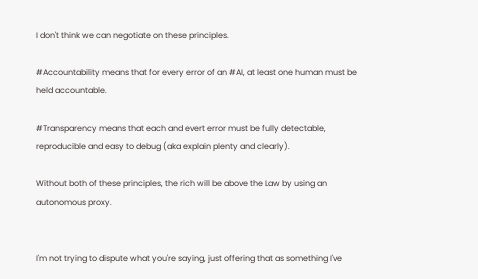I don't think we can negotiate on these principles.

#Accountability means that for every error of an #AI, at least one human must be held accountable.

#Transparency means that each and evert error must be fully detectable, reproducible and easy to debug (aka explain plenty and clearly).

Without both of these principles, the rich will be above the Law by using an autonomous proxy.


I'm not trying to dispute what you're saying, just offering that as something I've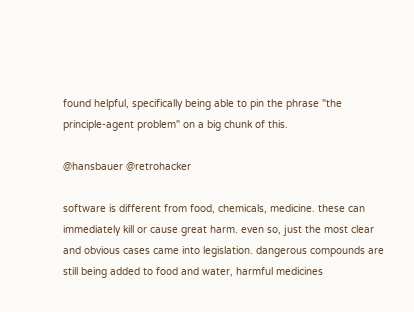found helpful, specifically being able to pin the phrase "the principle-agent problem" on a big chunk of this.

@hansbauer @retrohacker

software is different from food, chemicals, medicine. these can immediately kill or cause great harm. even so, just the most clear and obvious cases came into legislation. dangerous compounds are still being added to food and water, harmful medicines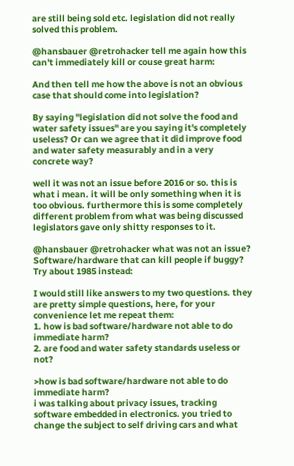are still being sold etc. legislation did not really solved this problem.

@hansbauer @retrohacker tell me again how this can't immediately kill or couse great harm:

And then tell me how the above is not an obvious case that should come into legislation?

By saying "legislation did not solve the food and water safety issues" are you saying it's completely useless? Or can we agree that it did improve food and water safety measurably and in a very concrete way?

well it was not an issue before 2016 or so. this is what i mean. it will be only something when it is too obvious. furthermore this is some completely different problem from what was being discussed legislators gave only shitty responses to it.

@hansbauer @retrohacker what was not an issue? Software/hardware that can kill people if buggy? Try about 1985 instead:

I would still like answers to my two questions. they are pretty simple questions, here, for your convenience let me repeat them:
1. how is bad software/hardware not able to do immediate harm?
2. are food and water safety standards useless or not?

>how is bad software/hardware not able to do immediate harm?
i was talking about privacy issues, tracking software embedded in electronics. you tried to change the subject to self driving cars and what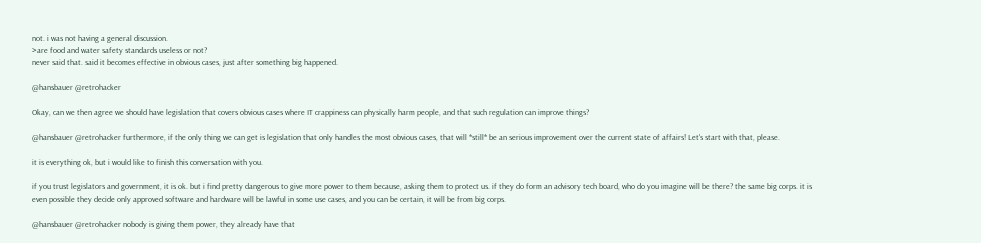not. i was not having a general discussion.
>are food and water safety standards useless or not?
never said that. said it becomes effective in obvious cases, just after something big happened.

@hansbauer @retrohacker

Okay, can we then agree we should have legislation that covers obvious cases where IT crappiness can physically harm people, and that such regulation can improve things?

@hansbauer @retrohacker furthermore, if the only thing we can get is legislation that only handles the most obvious cases, that will *still* be an serious improvement over the current state of affairs! Let's start with that, please.

it is everything ok, but i would like to finish this conversation with you.

if you trust legislators and government, it is ok. but i find pretty dangerous to give more power to them because, asking them to protect us. if they do form an advisory tech board, who do you imagine will be there? the same big corps. it is even possible they decide only approved software and hardware will be lawful in some use cases, and you can be certain, it will be from big corps.

@hansbauer @retrohacker nobody is giving them power, they already have that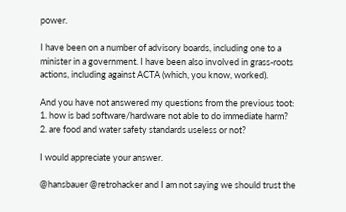power.

I have been on a number of advisory boards, including one to a minister in a government. I have been also involved in grass-roots actions, including against ACTA (which, you know, worked).

And you have not answered my questions from the previous toot:
1. how is bad software/hardware not able to do immediate harm?
2. are food and water safety standards useless or not?

I would appreciate your answer.

@hansbauer @retrohacker and I am not saying we should trust the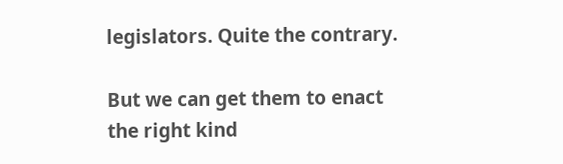legislators. Quite the contrary.

But we can get them to enact the right kind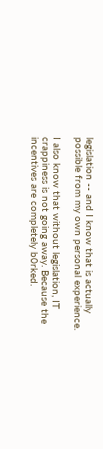legislation -- and I know that is actually possible from my own personal experience.

I also know that without legislation, IT crappiness is not going away. Because the incentives are completely b0rked.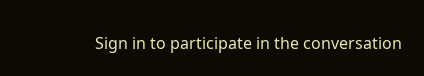Sign in to participate in the conversation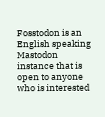Fosstodon is an English speaking Mastodon instance that is open to anyone who is interested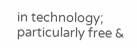in technology; particularly free &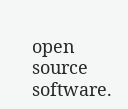open source software.